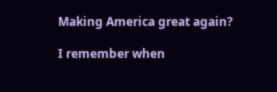Making America great again?

I remember when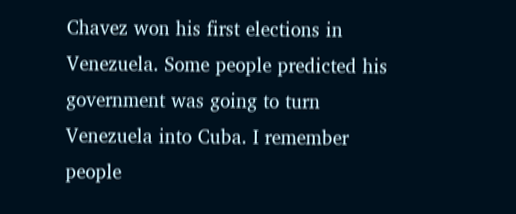Chavez won his first elections in Venezuela. Some people predicted his government was going to turn Venezuela into Cuba. I remember people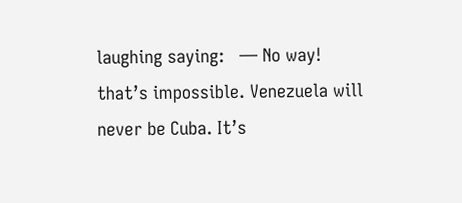laughing saying:   — No way! that’s impossible. Venezuela will never be Cuba. It’s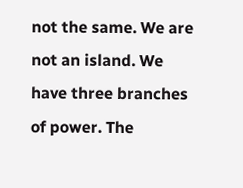not the same. We are not an island. We have three branches of power. The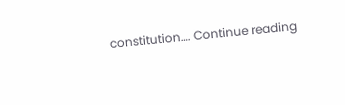constitution…. Continue reading